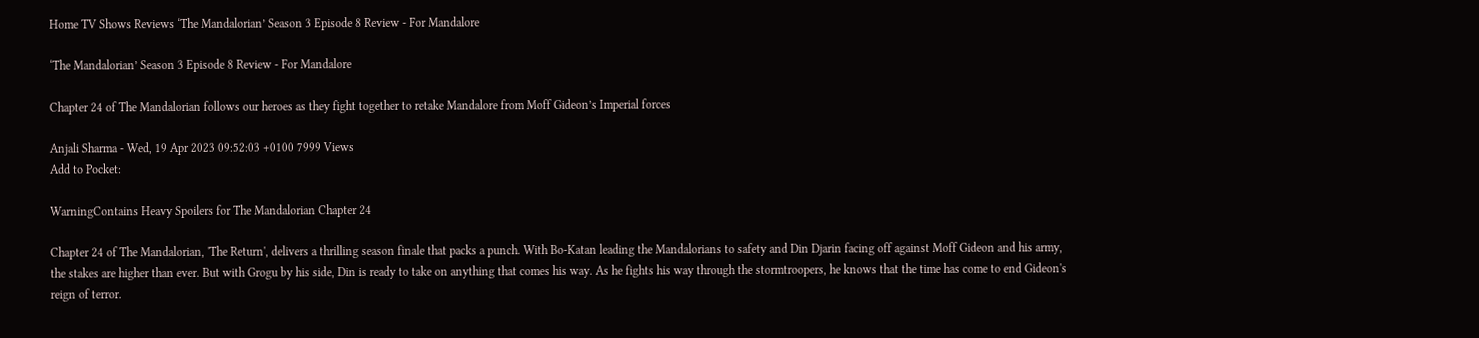Home TV Shows Reviews ‘The Mandalorian’ Season 3 Episode 8 Review - For Mandalore

‘The Mandalorian’ Season 3 Episode 8 Review - For Mandalore

Chapter 24 of The Mandalorian follows our heroes as they fight together to retake Mandalore from Moff Gideon’s Imperial forces

Anjali Sharma - Wed, 19 Apr 2023 09:52:03 +0100 7999 Views
Add to Pocket:

WarningContains Heavy Spoilers for The Mandalorian Chapter 24

Chapter 24 of The Mandalorian, 'The Return', delivers a thrilling season finale that packs a punch. With Bo-Katan leading the Mandalorians to safety and Din Djarin facing off against Moff Gideon and his army, the stakes are higher than ever. But with Grogu by his side, Din is ready to take on anything that comes his way. As he fights his way through the stormtroopers, he knows that the time has come to end Gideon's reign of terror.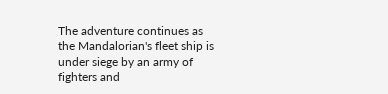The adventure continues as the Mandalorian's fleet ship is under siege by an army of fighters and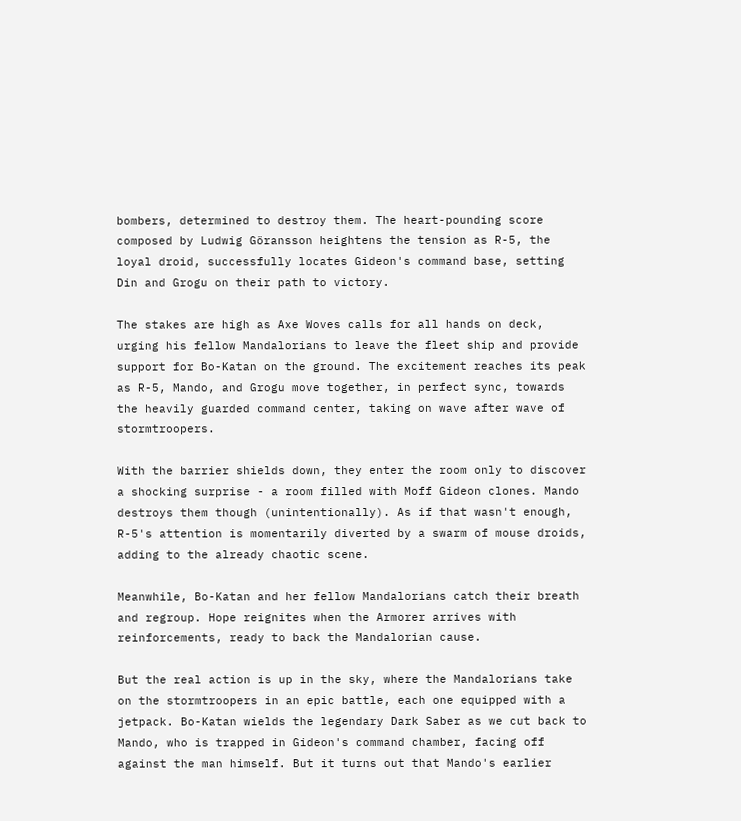bombers, determined to destroy them. The heart-pounding score composed by Ludwig Göransson heightens the tension as R-5, the loyal droid, successfully locates Gideon's command base, setting Din and Grogu on their path to victory.

The stakes are high as Axe Woves calls for all hands on deck, urging his fellow Mandalorians to leave the fleet ship and provide support for Bo-Katan on the ground. The excitement reaches its peak as R-5, Mando, and Grogu move together, in perfect sync, towards the heavily guarded command center, taking on wave after wave of stormtroopers.

With the barrier shields down, they enter the room only to discover a shocking surprise - a room filled with Moff Gideon clones. Mando destroys them though (unintentionally). As if that wasn't enough, R-5's attention is momentarily diverted by a swarm of mouse droids, adding to the already chaotic scene.

Meanwhile, Bo-Katan and her fellow Mandalorians catch their breath and regroup. Hope reignites when the Armorer arrives with reinforcements, ready to back the Mandalorian cause.

But the real action is up in the sky, where the Mandalorians take on the stormtroopers in an epic battle, each one equipped with a jetpack. Bo-Katan wields the legendary Dark Saber as we cut back to Mando, who is trapped in Gideon's command chamber, facing off against the man himself. But it turns out that Mando's earlier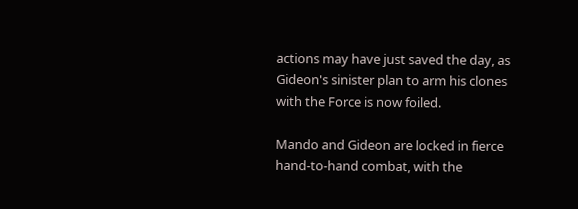actions may have just saved the day, as Gideon's sinister plan to arm his clones with the Force is now foiled.

Mando and Gideon are locked in fierce hand-to-hand combat, with the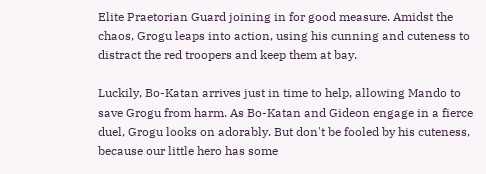Elite Praetorian Guard joining in for good measure. Amidst the chaos, Grogu leaps into action, using his cunning and cuteness to distract the red troopers and keep them at bay.

Luckily, Bo-Katan arrives just in time to help, allowing Mando to save Grogu from harm. As Bo-Katan and Gideon engage in a fierce duel, Grogu looks on adorably. But don't be fooled by his cuteness, because our little hero has some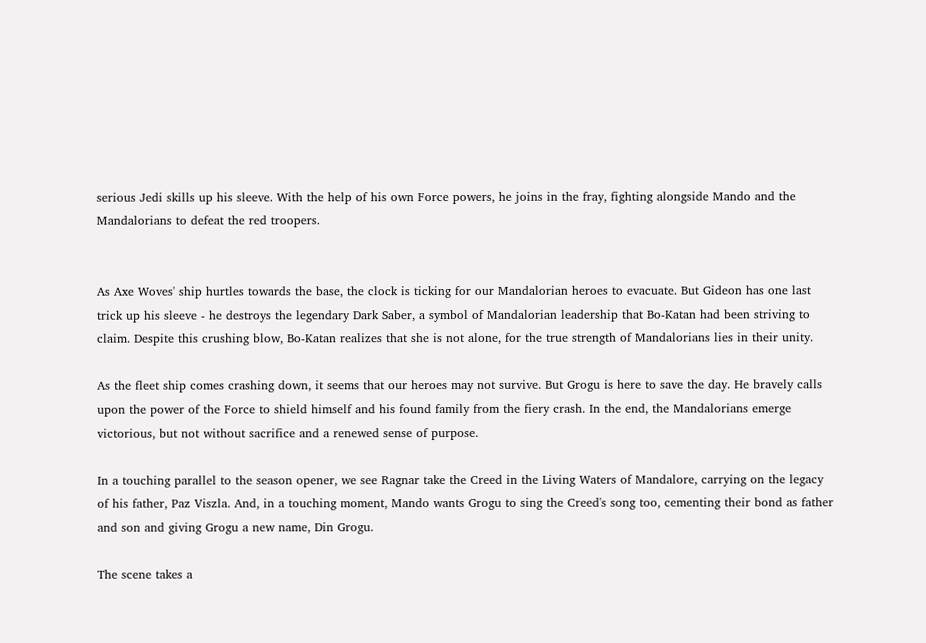serious Jedi skills up his sleeve. With the help of his own Force powers, he joins in the fray, fighting alongside Mando and the Mandalorians to defeat the red troopers.


As Axe Woves' ship hurtles towards the base, the clock is ticking for our Mandalorian heroes to evacuate. But Gideon has one last trick up his sleeve - he destroys the legendary Dark Saber, a symbol of Mandalorian leadership that Bo-Katan had been striving to claim. Despite this crushing blow, Bo-Katan realizes that she is not alone, for the true strength of Mandalorians lies in their unity.

As the fleet ship comes crashing down, it seems that our heroes may not survive. But Grogu is here to save the day. He bravely calls upon the power of the Force to shield himself and his found family from the fiery crash. In the end, the Mandalorians emerge victorious, but not without sacrifice and a renewed sense of purpose.

In a touching parallel to the season opener, we see Ragnar take the Creed in the Living Waters of Mandalore, carrying on the legacy of his father, Paz Viszla. And, in a touching moment, Mando wants Grogu to sing the Creed's song too, cementing their bond as father and son and giving Grogu a new name, Din Grogu.

The scene takes a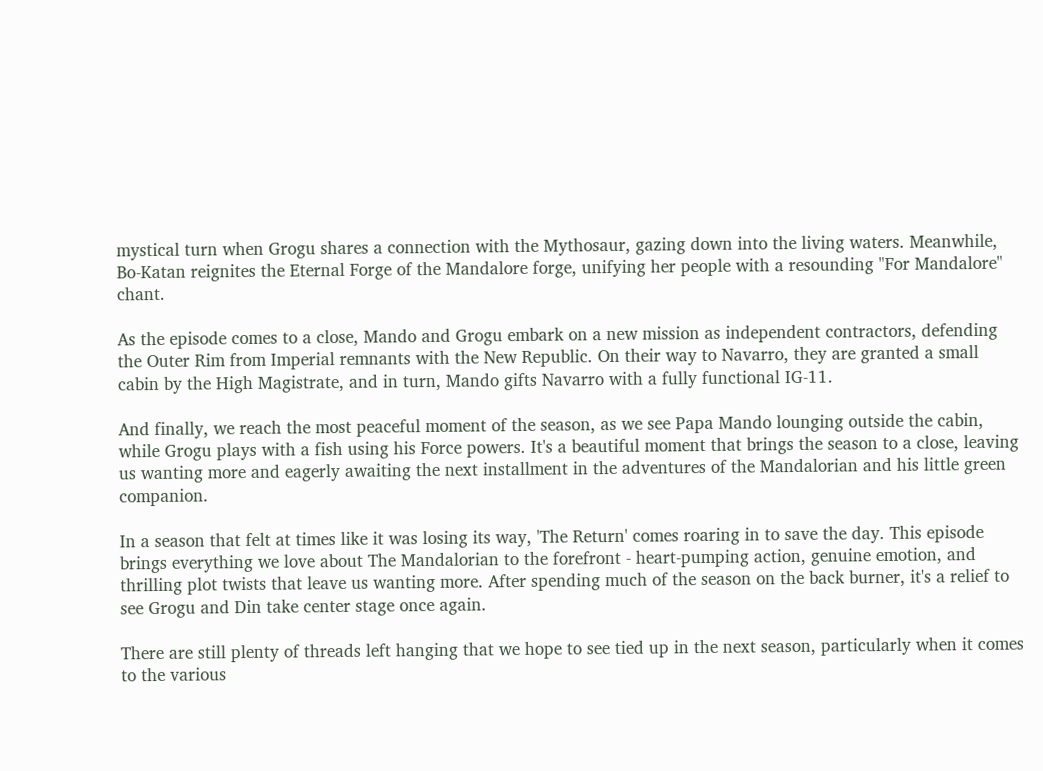mystical turn when Grogu shares a connection with the Mythosaur, gazing down into the living waters. Meanwhile, Bo-Katan reignites the Eternal Forge of the Mandalore forge, unifying her people with a resounding "For Mandalore" chant.

As the episode comes to a close, Mando and Grogu embark on a new mission as independent contractors, defending the Outer Rim from Imperial remnants with the New Republic. On their way to Navarro, they are granted a small cabin by the High Magistrate, and in turn, Mando gifts Navarro with a fully functional IG-11.

And finally, we reach the most peaceful moment of the season, as we see Papa Mando lounging outside the cabin, while Grogu plays with a fish using his Force powers. It's a beautiful moment that brings the season to a close, leaving us wanting more and eagerly awaiting the next installment in the adventures of the Mandalorian and his little green companion.

In a season that felt at times like it was losing its way, 'The Return' comes roaring in to save the day. This episode brings everything we love about The Mandalorian to the forefront - heart-pumping action, genuine emotion, and thrilling plot twists that leave us wanting more. After spending much of the season on the back burner, it's a relief to see Grogu and Din take center stage once again.

There are still plenty of threads left hanging that we hope to see tied up in the next season, particularly when it comes to the various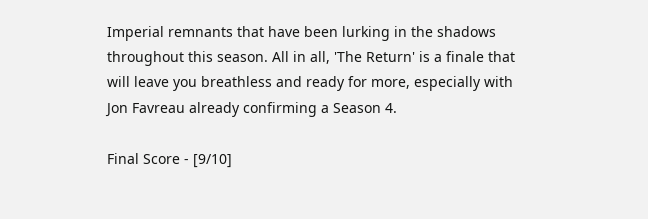Imperial remnants that have been lurking in the shadows throughout this season. All in all, 'The Return' is a finale that will leave you breathless and ready for more, especially with Jon Favreau already confirming a Season 4.

Final Score - [9/10]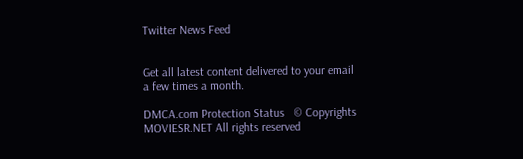Twitter News Feed


Get all latest content delivered to your email a few times a month.

DMCA.com Protection Status   © Copyrights MOVIESR.NET All rights reserved